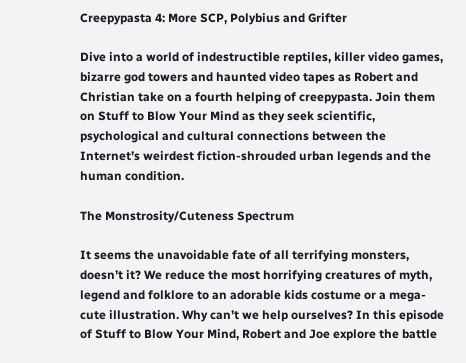Creepypasta 4: More SCP, Polybius and Grifter

Dive into a world of indestructible reptiles, killer video games, bizarre god towers and haunted video tapes as Robert and Christian take on a fourth helping of creepypasta. Join them on Stuff to Blow Your Mind as they seek scientific, psychological and cultural connections between the Internet’s weirdest fiction-shrouded urban legends and the human condition.

The Monstrosity/Cuteness Spectrum

It seems the unavoidable fate of all terrifying monsters, doesn’t it? We reduce the most horrifying creatures of myth, legend and folklore to an adorable kids costume or a mega-cute illustration. Why can’t we help ourselves? In this episode of Stuff to Blow Your Mind, Robert and Joe explore the battle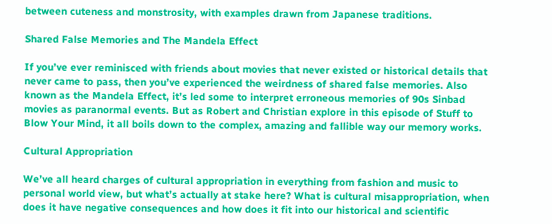between cuteness and monstrosity, with examples drawn from Japanese traditions.

Shared False Memories and The Mandela Effect

If you’ve ever reminisced with friends about movies that never existed or historical details that never came to pass, then you’ve experienced the weirdness of shared false memories. Also known as the Mandela Effect, it’s led some to interpret erroneous memories of 90s Sinbad movies as paranormal events. But as Robert and Christian explore in this episode of Stuff to Blow Your Mind, it all boils down to the complex, amazing and fallible way our memory works.

Cultural Appropriation

We’ve all heard charges of cultural appropriation in everything from fashion and music to personal world view, but what’s actually at stake here? What is cultural misappropriation, when does it have negative consequences and how does it fit into our historical and scientific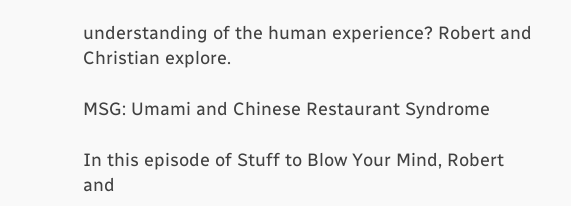understanding of the human experience? Robert and Christian explore.

MSG: Umami and Chinese Restaurant Syndrome

In this episode of Stuff to Blow Your Mind, Robert and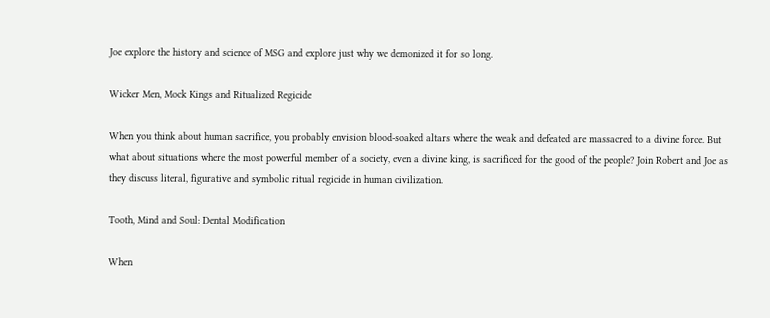Joe explore the history and science of MSG and explore just why we demonized it for so long.

Wicker Men, Mock Kings and Ritualized Regicide

When you think about human sacrifice, you probably envision blood-soaked altars where the weak and defeated are massacred to a divine force. But what about situations where the most powerful member of a society, even a divine king, is sacrificed for the good of the people? Join Robert and Joe as they discuss literal, figurative and symbolic ritual regicide in human civilization.

Tooth, Mind and Soul: Dental Modification

When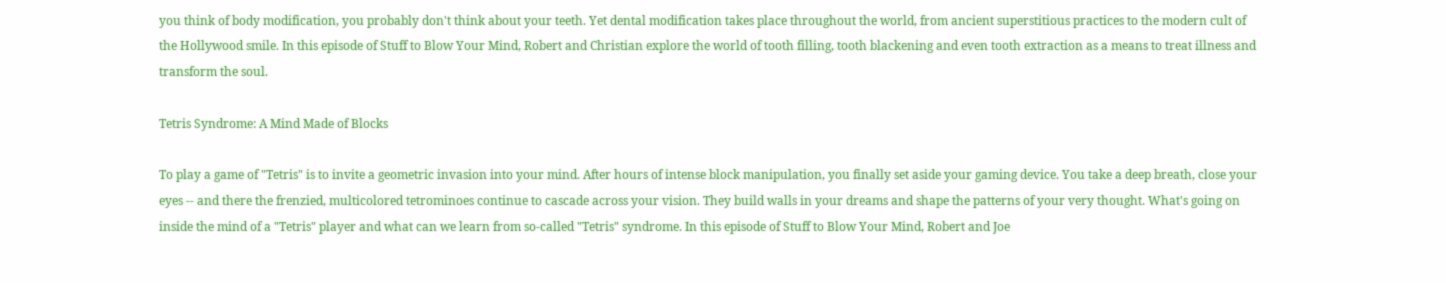you think of body modification, you probably don't think about your teeth. Yet dental modification takes place throughout the world, from ancient superstitious practices to the modern cult of the Hollywood smile. In this episode of Stuff to Blow Your Mind, Robert and Christian explore the world of tooth filling, tooth blackening and even tooth extraction as a means to treat illness and transform the soul.

Tetris Syndrome: A Mind Made of Blocks

To play a game of "Tetris" is to invite a geometric invasion into your mind. After hours of intense block manipulation, you finally set aside your gaming device. You take a deep breath, close your eyes -- and there the frenzied, multicolored tetrominoes continue to cascade across your vision. They build walls in your dreams and shape the patterns of your very thought. What's going on inside the mind of a "Tetris" player and what can we learn from so-called "Tetris" syndrome. In this episode of Stuff to Blow Your Mind, Robert and Joe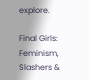explore.

Final Girls: Feminism, Slashers &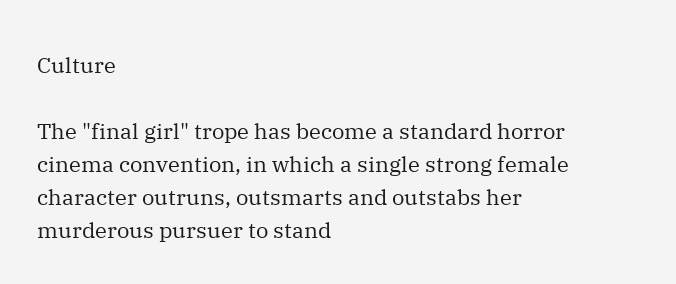Culture

The "final girl" trope has become a standard horror cinema convention, in which a single strong female character outruns, outsmarts and outstabs her murderous pursuer to stand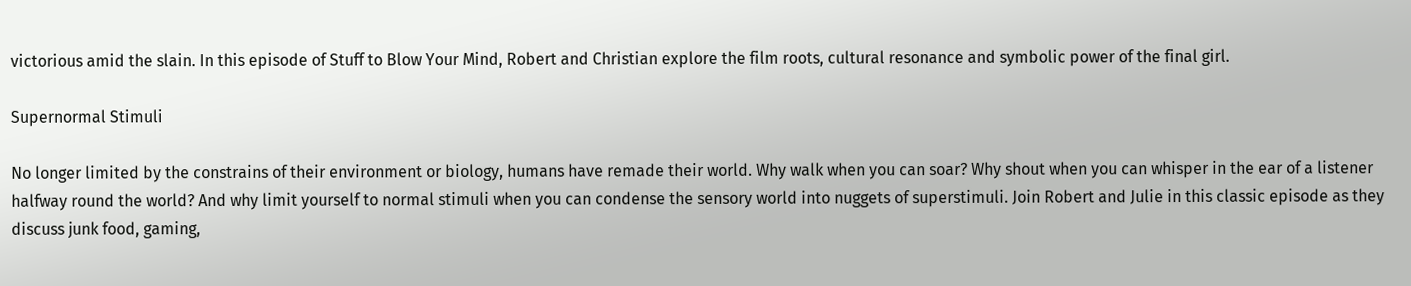victorious amid the slain. In this episode of Stuff to Blow Your Mind, Robert and Christian explore the film roots, cultural resonance and symbolic power of the final girl.

Supernormal Stimuli

No longer limited by the constrains of their environment or biology, humans have remade their world. Why walk when you can soar? Why shout when you can whisper in the ear of a listener halfway round the world? And why limit yourself to normal stimuli when you can condense the sensory world into nuggets of superstimuli. Join Robert and Julie in this classic episode as they discuss junk food, gaming,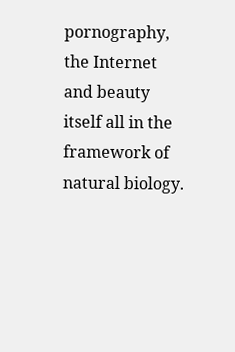pornography, the Internet and beauty itself all in the framework of natural biology.